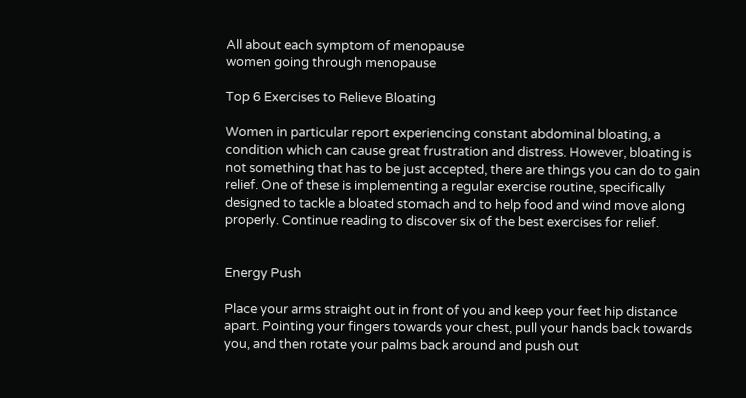All about each symptom of menopause
women going through menopause

Top 6 Exercises to Relieve Bloating

Women in particular report experiencing constant abdominal bloating, a condition which can cause great frustration and distress. However, bloating is not something that has to be just accepted, there are things you can do to gain relief. One of these is implementing a regular exercise routine, specifically designed to tackle a bloated stomach and to help food and wind move along properly. Continue reading to discover six of the best exercises for relief.


Energy Push

Place your arms straight out in front of you and keep your feet hip distance apart. Pointing your fingers towards your chest, pull your hands back towards you, and then rotate your palms back around and push out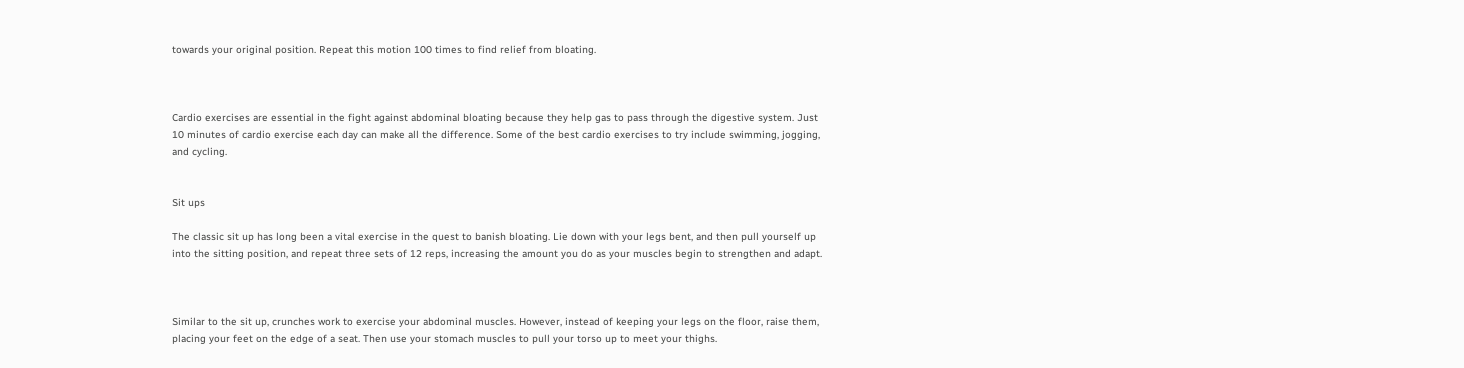towards your original position. Repeat this motion 100 times to find relief from bloating.



Cardio exercises are essential in the fight against abdominal bloating because they help gas to pass through the digestive system. Just 10 minutes of cardio exercise each day can make all the difference. Some of the best cardio exercises to try include swimming, jogging, and cycling.


Sit ups

The classic sit up has long been a vital exercise in the quest to banish bloating. Lie down with your legs bent, and then pull yourself up into the sitting position, and repeat three sets of 12 reps, increasing the amount you do as your muscles begin to strengthen and adapt.



Similar to the sit up, crunches work to exercise your abdominal muscles. However, instead of keeping your legs on the floor, raise them, placing your feet on the edge of a seat. Then use your stomach muscles to pull your torso up to meet your thighs.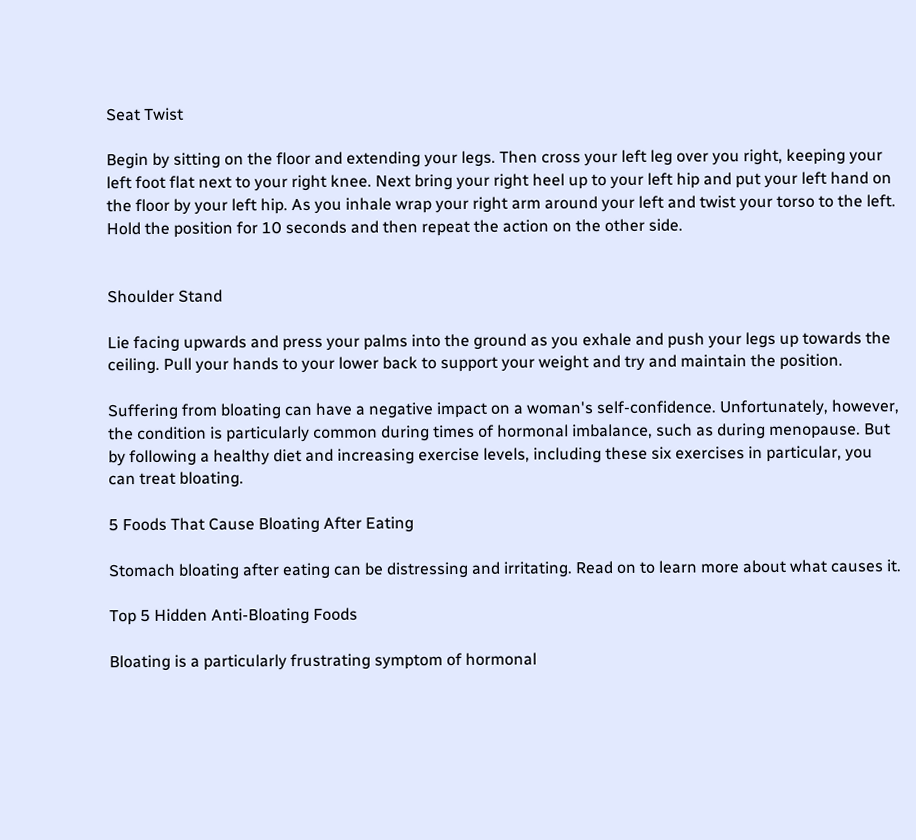Seat Twist

Begin by sitting on the floor and extending your legs. Then cross your left leg over you right, keeping your left foot flat next to your right knee. Next bring your right heel up to your left hip and put your left hand on the floor by your left hip. As you inhale wrap your right arm around your left and twist your torso to the left. Hold the position for 10 seconds and then repeat the action on the other side.


Shoulder Stand

Lie facing upwards and press your palms into the ground as you exhale and push your legs up towards the ceiling. Pull your hands to your lower back to support your weight and try and maintain the position.

Suffering from bloating can have a negative impact on a woman's self-confidence. Unfortunately, however, the condition is particularly common during times of hormonal imbalance, such as during menopause. But by following a healthy diet and increasing exercise levels, including these six exercises in particular, you can treat bloating.

5 Foods That Cause Bloating After Eating

Stomach bloating after eating can be distressing and irritating. Read on to learn more about what causes it.

Top 5 Hidden Anti-Bloating Foods

Bloating is a particularly frustrating symptom of hormonal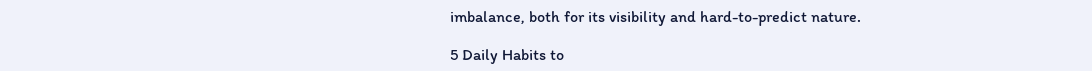imbalance, both for its visibility and hard-to-predict nature.

5 Daily Habits to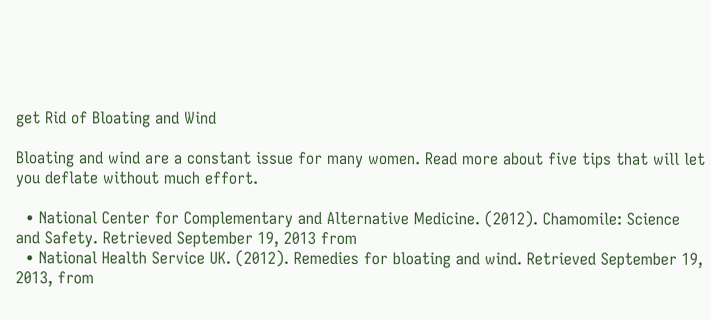get Rid of Bloating and Wind

Bloating and wind are a constant issue for many women. Read more about five tips that will let you deflate without much effort.

  • National Center for Complementary and Alternative Medicine. (2012). Chamomile: Science and Safety. Retrieved September 19, 2013 from
  • National Health Service UK. (2012). Remedies for bloating and wind. Retrieved September 19, 2013, from